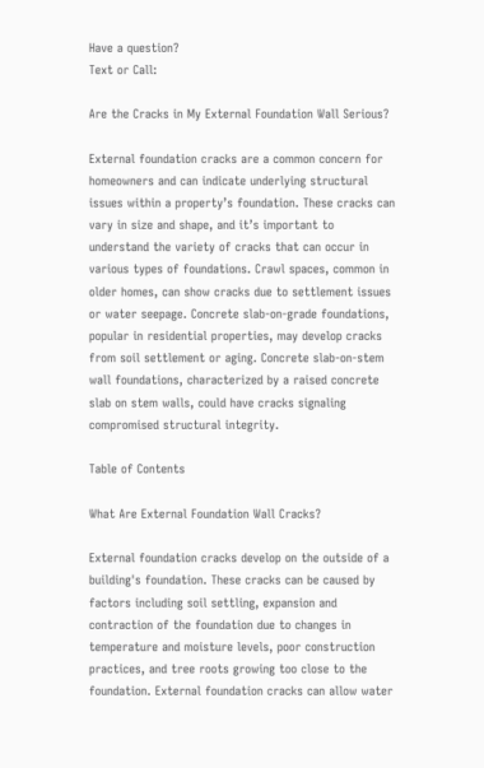Have a question?
Text or Call:

Are the Cracks in My External Foundation Wall Serious?

External foundation cracks are a common concern for homeowners and can indicate underlying structural issues within a property’s foundation. These cracks can vary in size and shape, and it’s important to understand the variety of cracks that can occur in various types of foundations. Crawl spaces, common in older homes, can show cracks due to settlement issues or water seepage. Concrete slab-on-grade foundations, popular in residential properties, may develop cracks from soil settlement or aging. Concrete slab-on-stem wall foundations, characterized by a raised concrete slab on stem walls, could have cracks signaling compromised structural integrity.

Table of Contents

What Are External Foundation Wall Cracks?

External foundation cracks develop on the outside of a building's foundation. These cracks can be caused by factors including soil settling, expansion and contraction of the foundation due to changes in temperature and moisture levels, poor construction practices, and tree roots growing too close to the foundation. External foundation cracks can allow water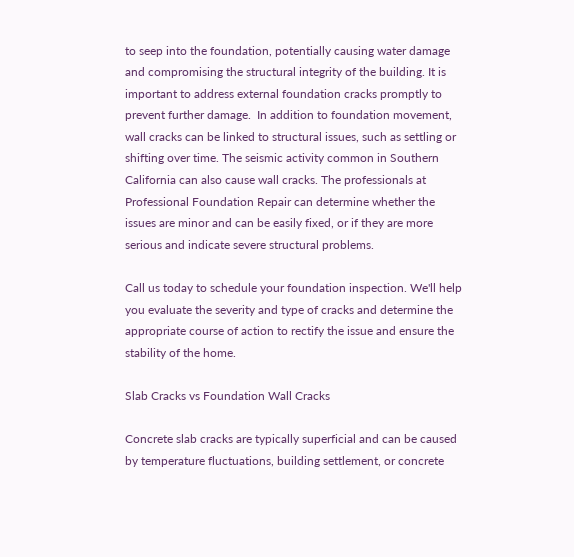to seep into the foundation, potentially causing water damage and compromising the structural integrity of the building. It is important to address external foundation cracks promptly to prevent further damage.  In addition to foundation movement, wall cracks can be linked to structural issues, such as settling or shifting over time. The seismic activity common in Southern California can also cause wall cracks. The professionals at Professional Foundation Repair can determine whether the issues are minor and can be easily fixed, or if they are more serious and indicate severe structural problems.

Call us today to schedule your foundation inspection. We'll help you evaluate the severity and type of cracks and determine the appropriate course of action to rectify the issue and ensure the stability of the home.

Slab Cracks vs Foundation Wall Cracks

Concrete slab cracks are typically superficial and can be caused by temperature fluctuations, building settlement, or concrete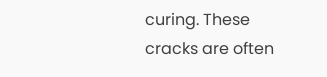curing. These cracks are often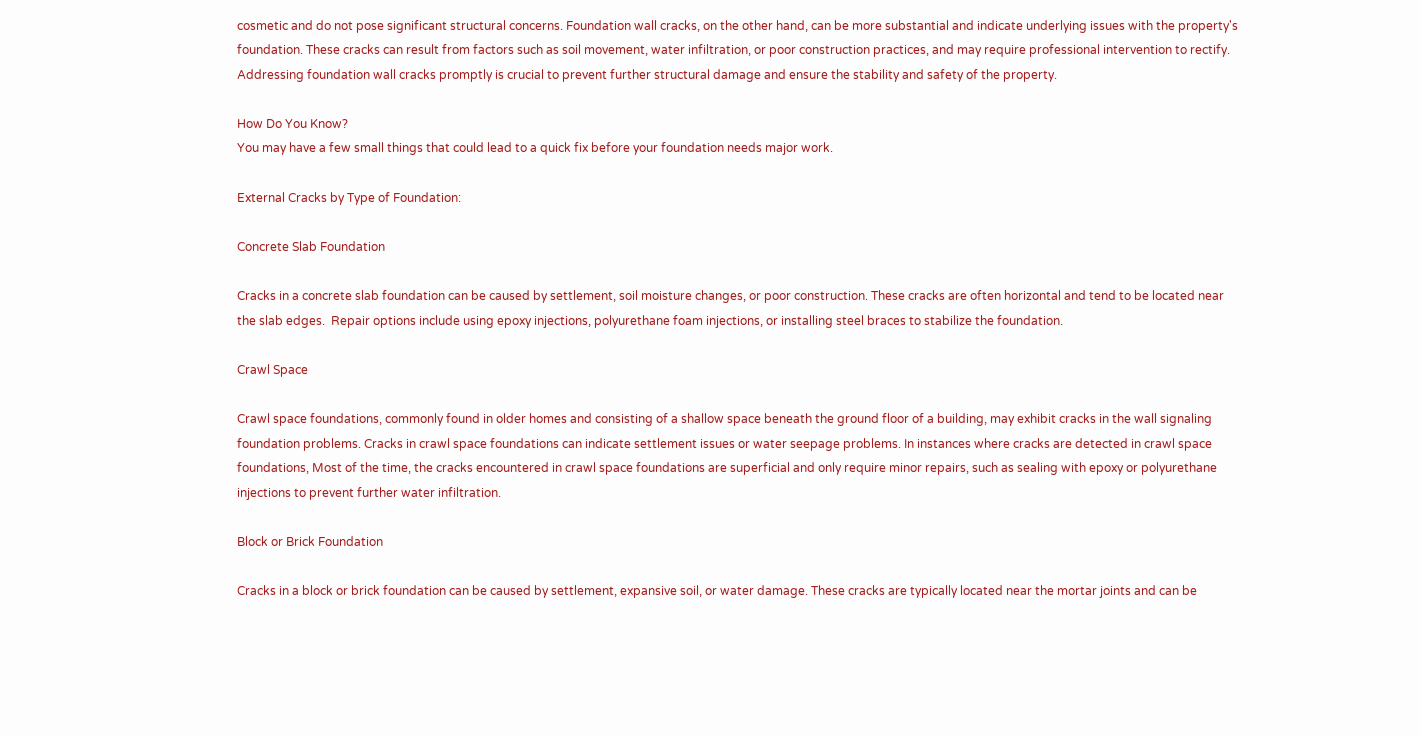cosmetic and do not pose significant structural concerns. Foundation wall cracks, on the other hand, can be more substantial and indicate underlying issues with the property's foundation. These cracks can result from factors such as soil movement, water infiltration, or poor construction practices, and may require professional intervention to rectify. Addressing foundation wall cracks promptly is crucial to prevent further structural damage and ensure the stability and safety of the property.

How Do You Know?
You may have a few small things that could lead to a quick fix before your foundation needs major work.

External Cracks by Type of Foundation:

Concrete Slab Foundation

Cracks in a concrete slab foundation can be caused by settlement, soil moisture changes, or poor construction. These cracks are often horizontal and tend to be located near the slab edges.  Repair options include using epoxy injections, polyurethane foam injections, or installing steel braces to stabilize the foundation.

Crawl Space

Crawl space foundations, commonly found in older homes and consisting of a shallow space beneath the ground floor of a building, may exhibit cracks in the wall signaling foundation problems. Cracks in crawl space foundations can indicate settlement issues or water seepage problems. In instances where cracks are detected in crawl space foundations, Most of the time, the cracks encountered in crawl space foundations are superficial and only require minor repairs, such as sealing with epoxy or polyurethane injections to prevent further water infiltration.

Block or Brick Foundation

Cracks in a block or brick foundation can be caused by settlement, expansive soil, or water damage. These cracks are typically located near the mortar joints and can be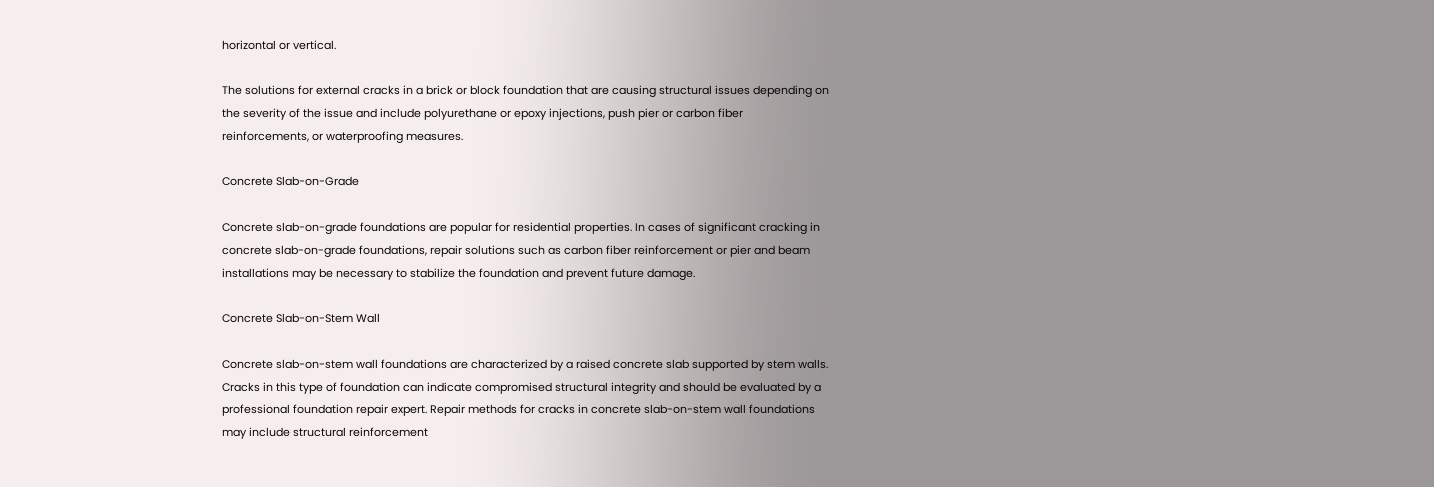horizontal or vertical.

The solutions for external cracks in a brick or block foundation that are causing structural issues depending on the severity of the issue and include polyurethane or epoxy injections, push pier or carbon fiber reinforcements, or waterproofing measures.

Concrete Slab-on-Grade

Concrete slab-on-grade foundations are popular for residential properties. In cases of significant cracking in concrete slab-on-grade foundations, repair solutions such as carbon fiber reinforcement or pier and beam installations may be necessary to stabilize the foundation and prevent future damage.

Concrete Slab-on-Stem Wall

Concrete slab-on-stem wall foundations are characterized by a raised concrete slab supported by stem walls. Cracks in this type of foundation can indicate compromised structural integrity and should be evaluated by a professional foundation repair expert. Repair methods for cracks in concrete slab-on-stem wall foundations may include structural reinforcement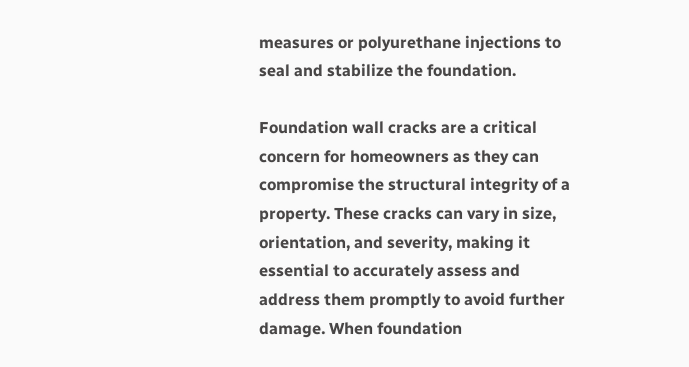measures or polyurethane injections to seal and stabilize the foundation.

Foundation wall cracks are a critical concern for homeowners as they can compromise the structural integrity of a property. These cracks can vary in size, orientation, and severity, making it essential to accurately assess and address them promptly to avoid further damage. When foundation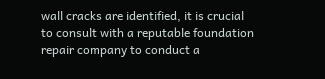wall cracks are identified, it is crucial to consult with a reputable foundation repair company to conduct a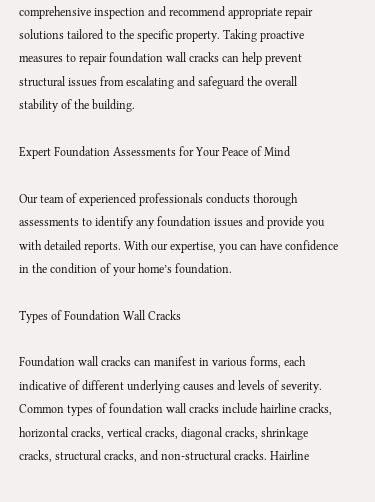comprehensive inspection and recommend appropriate repair solutions tailored to the specific property. Taking proactive measures to repair foundation wall cracks can help prevent structural issues from escalating and safeguard the overall stability of the building.

Expert Foundation Assessments for Your Peace of Mind

Our team of experienced professionals conducts thorough assessments to identify any foundation issues and provide you with detailed reports. With our expertise, you can have confidence in the condition of your home’s foundation.

Types of Foundation Wall Cracks

Foundation wall cracks can manifest in various forms, each indicative of different underlying causes and levels of severity. Common types of foundation wall cracks include hairline cracks, horizontal cracks, vertical cracks, diagonal cracks, shrinkage cracks, structural cracks, and non-structural cracks. Hairline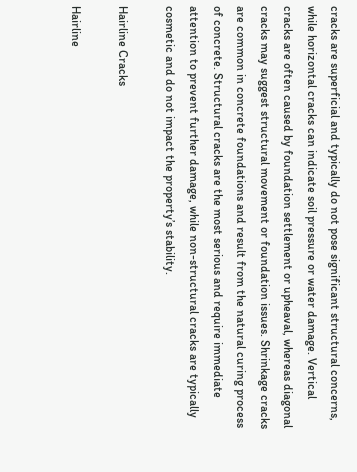cracks are superficial and typically do not pose significant structural concerns, while horizontal cracks can indicate soil pressure or water damage. Vertical cracks are often caused by foundation settlement or upheaval, whereas diagonal cracks may suggest structural movement or foundation issues. Shrinkage cracks are common in concrete foundations and result from the natural curing process of concrete. Structural cracks are the most serious and require immediate attention to prevent further damage, while non-structural cracks are typically cosmetic and do not impact the property’s stability.

Hairline Cracks

Hairline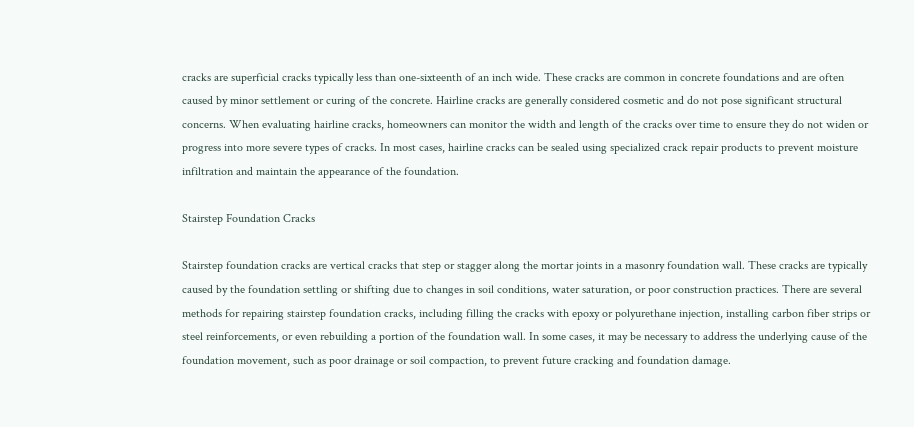cracks are superficial cracks typically less than one-sixteenth of an inch wide. These cracks are common in concrete foundations and are often caused by minor settlement or curing of the concrete. Hairline cracks are generally considered cosmetic and do not pose significant structural concerns. When evaluating hairline cracks, homeowners can monitor the width and length of the cracks over time to ensure they do not widen or progress into more severe types of cracks. In most cases, hairline cracks can be sealed using specialized crack repair products to prevent moisture infiltration and maintain the appearance of the foundation.

Stairstep Foundation Cracks

Stairstep foundation cracks are vertical cracks that step or stagger along the mortar joints in a masonry foundation wall. These cracks are typically caused by the foundation settling or shifting due to changes in soil conditions, water saturation, or poor construction practices. There are several methods for repairing stairstep foundation cracks, including filling the cracks with epoxy or polyurethane injection, installing carbon fiber strips or steel reinforcements, or even rebuilding a portion of the foundation wall. In some cases, it may be necessary to address the underlying cause of the foundation movement, such as poor drainage or soil compaction, to prevent future cracking and foundation damage.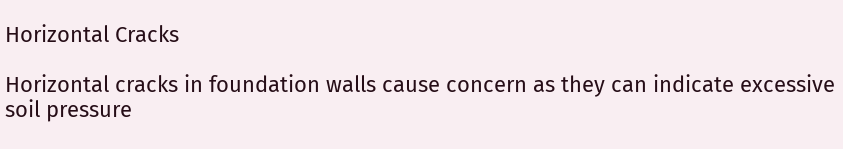Horizontal Cracks

Horizontal cracks in foundation walls cause concern as they can indicate excessive soil pressure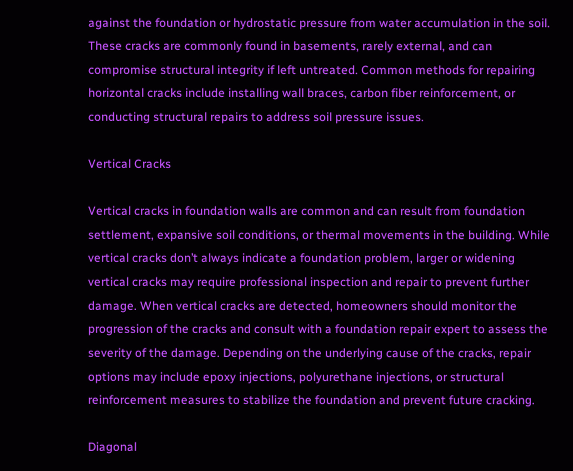against the foundation or hydrostatic pressure from water accumulation in the soil. These cracks are commonly found in basements, rarely external, and can compromise structural integrity if left untreated. Common methods for repairing horizontal cracks include installing wall braces, carbon fiber reinforcement, or conducting structural repairs to address soil pressure issues.

Vertical Cracks

Vertical cracks in foundation walls are common and can result from foundation settlement, expansive soil conditions, or thermal movements in the building. While vertical cracks don’t always indicate a foundation problem, larger or widening vertical cracks may require professional inspection and repair to prevent further damage. When vertical cracks are detected, homeowners should monitor the progression of the cracks and consult with a foundation repair expert to assess the severity of the damage. Depending on the underlying cause of the cracks, repair options may include epoxy injections, polyurethane injections, or structural reinforcement measures to stabilize the foundation and prevent future cracking.

Diagonal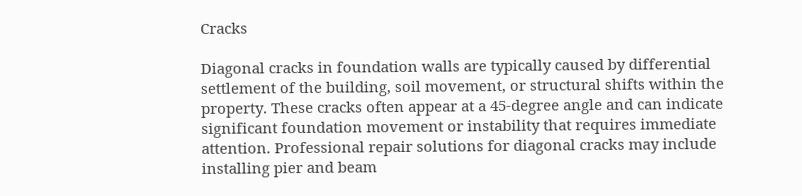Cracks

Diagonal cracks in foundation walls are typically caused by differential settlement of the building, soil movement, or structural shifts within the property. These cracks often appear at a 45-degree angle and can indicate significant foundation movement or instability that requires immediate attention. Professional repair solutions for diagonal cracks may include installing pier and beam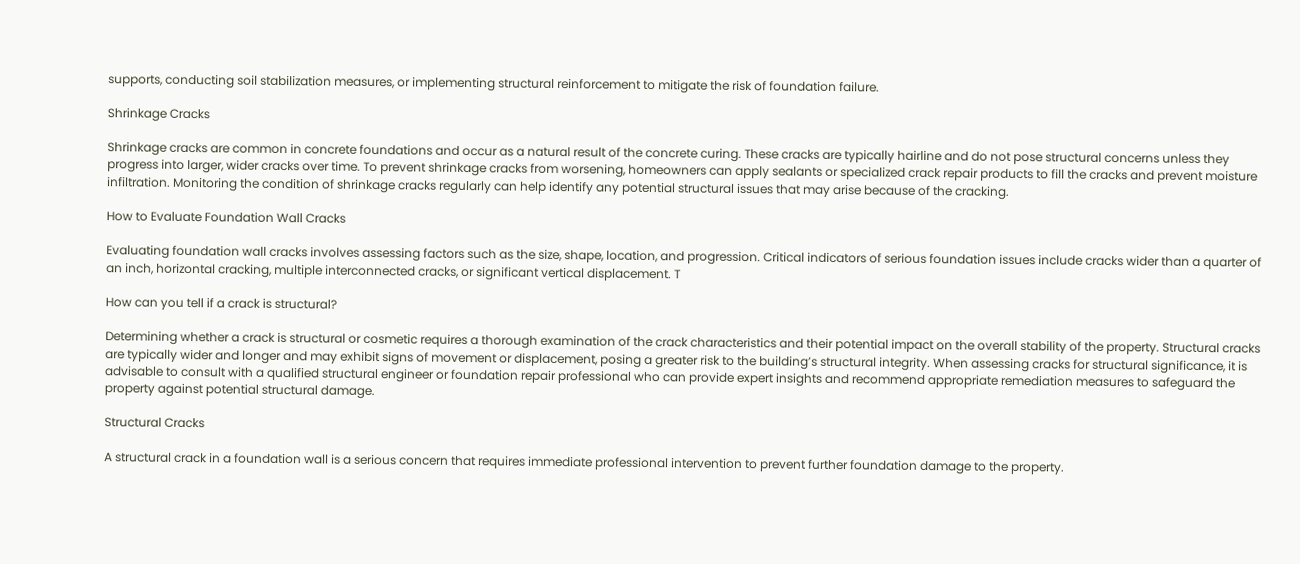supports, conducting soil stabilization measures, or implementing structural reinforcement to mitigate the risk of foundation failure.

Shrinkage Cracks

Shrinkage cracks are common in concrete foundations and occur as a natural result of the concrete curing. These cracks are typically hairline and do not pose structural concerns unless they progress into larger, wider cracks over time. To prevent shrinkage cracks from worsening, homeowners can apply sealants or specialized crack repair products to fill the cracks and prevent moisture infiltration. Monitoring the condition of shrinkage cracks regularly can help identify any potential structural issues that may arise because of the cracking.

How to Evaluate Foundation Wall Cracks

Evaluating foundation wall cracks involves assessing factors such as the size, shape, location, and progression. Critical indicators of serious foundation issues include cracks wider than a quarter of an inch, horizontal cracking, multiple interconnected cracks, or significant vertical displacement. T

How can you tell if a crack is structural?

Determining whether a crack is structural or cosmetic requires a thorough examination of the crack characteristics and their potential impact on the overall stability of the property. Structural cracks are typically wider and longer and may exhibit signs of movement or displacement, posing a greater risk to the building’s structural integrity. When assessing cracks for structural significance, it is advisable to consult with a qualified structural engineer or foundation repair professional who can provide expert insights and recommend appropriate remediation measures to safeguard the property against potential structural damage.

Structural Cracks

A structural crack in a foundation wall is a serious concern that requires immediate professional intervention to prevent further foundation damage to the property.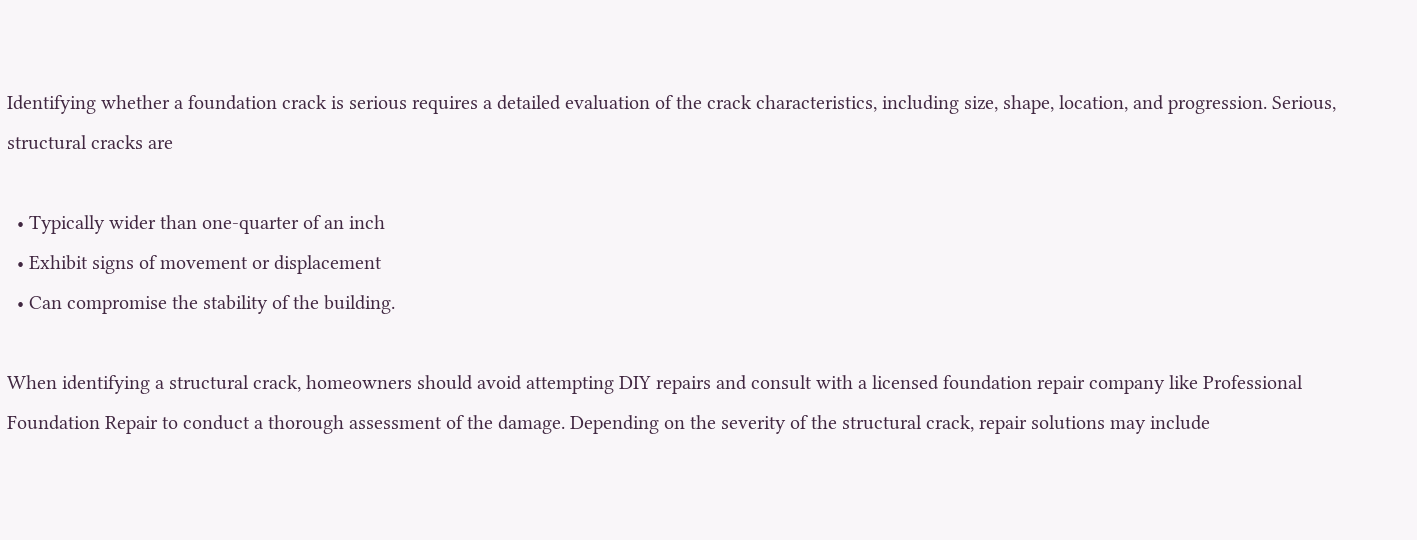Identifying whether a foundation crack is serious requires a detailed evaluation of the crack characteristics, including size, shape, location, and progression. Serious, structural cracks are

  • Typically wider than one-quarter of an inch
  • Exhibit signs of movement or displacement
  • Can compromise the stability of the building.

When identifying a structural crack, homeowners should avoid attempting DIY repairs and consult with a licensed foundation repair company like Professional Foundation Repair to conduct a thorough assessment of the damage. Depending on the severity of the structural crack, repair solutions may include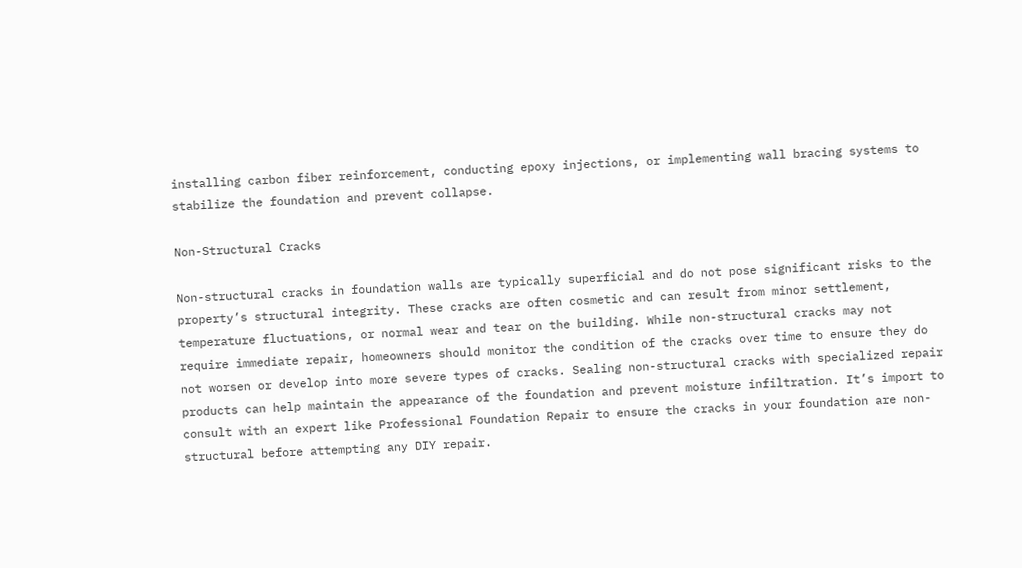installing carbon fiber reinforcement, conducting epoxy injections, or implementing wall bracing systems to stabilize the foundation and prevent collapse.

Non-Structural Cracks

Non-structural cracks in foundation walls are typically superficial and do not pose significant risks to the property’s structural integrity. These cracks are often cosmetic and can result from minor settlement, temperature fluctuations, or normal wear and tear on the building. While non-structural cracks may not require immediate repair, homeowners should monitor the condition of the cracks over time to ensure they do not worsen or develop into more severe types of cracks. Sealing non-structural cracks with specialized repair products can help maintain the appearance of the foundation and prevent moisture infiltration. It’s import to consult with an expert like Professional Foundation Repair to ensure the cracks in your foundation are non-structural before attempting any DIY repair.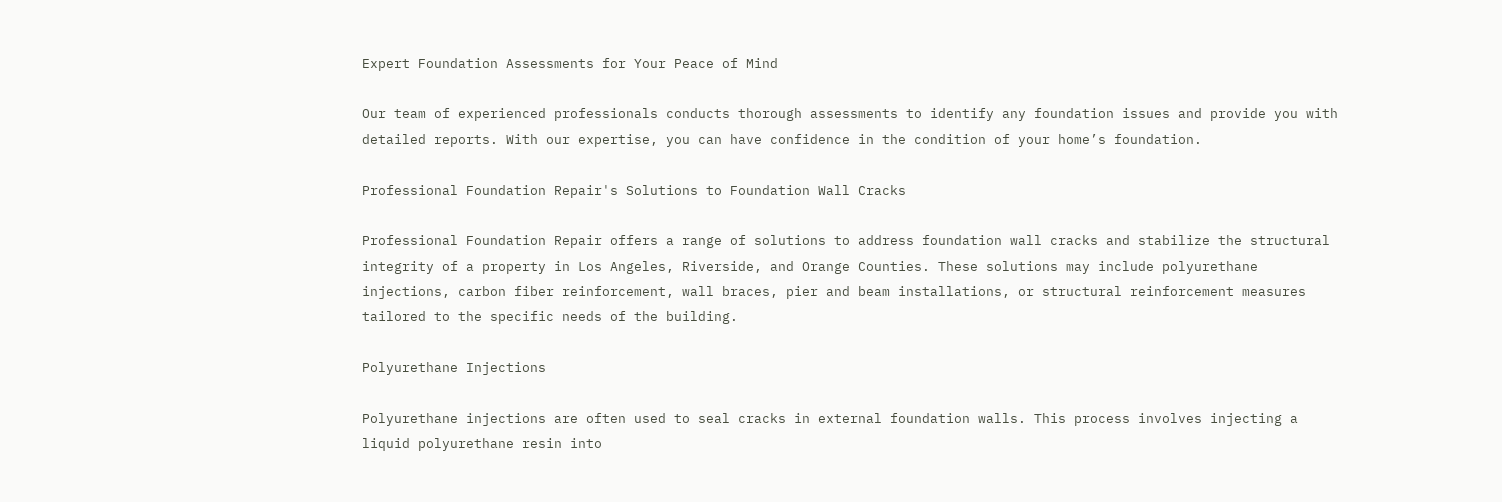Expert Foundation Assessments for Your Peace of Mind

Our team of experienced professionals conducts thorough assessments to identify any foundation issues and provide you with detailed reports. With our expertise, you can have confidence in the condition of your home’s foundation.

Professional Foundation Repair's Solutions to Foundation Wall Cracks

Professional Foundation Repair offers a range of solutions to address foundation wall cracks and stabilize the structural integrity of a property in Los Angeles, Riverside, and Orange Counties. These solutions may include polyurethane injections, carbon fiber reinforcement, wall braces, pier and beam installations, or structural reinforcement measures tailored to the specific needs of the building.

Polyurethane Injections

Polyurethane injections are often used to seal cracks in external foundation walls. This process involves injecting a liquid polyurethane resin into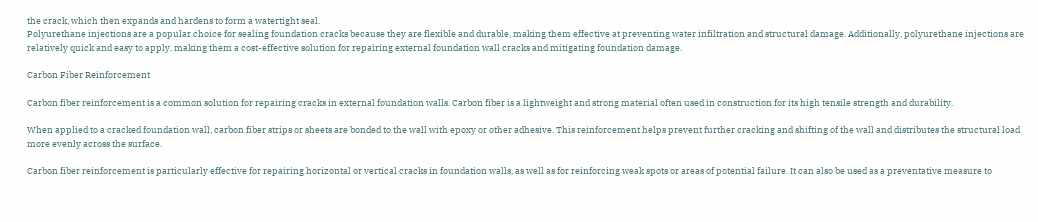the crack, which then expands and hardens to form a watertight seal.
Polyurethane injections are a popular choice for sealing foundation cracks because they are flexible and durable, making them effective at preventing water infiltration and structural damage. Additionally, polyurethane injections are relatively quick and easy to apply, making them a cost-effective solution for repairing external foundation wall cracks and mitigating foundation damage.

Carbon Fiber Reinforcement

Carbon fiber reinforcement is a common solution for repairing cracks in external foundation walls. Carbon fiber is a lightweight and strong material often used in construction for its high tensile strength and durability.

When applied to a cracked foundation wall, carbon fiber strips or sheets are bonded to the wall with epoxy or other adhesive. This reinforcement helps prevent further cracking and shifting of the wall and distributes the structural load more evenly across the surface.

Carbon fiber reinforcement is particularly effective for repairing horizontal or vertical cracks in foundation walls, as well as for reinforcing weak spots or areas of potential failure. It can also be used as a preventative measure to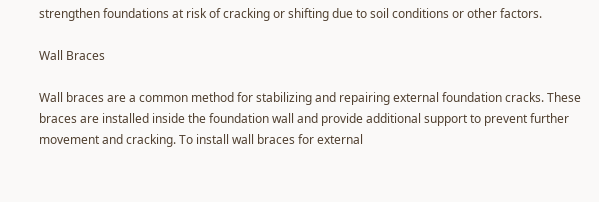strengthen foundations at risk of cracking or shifting due to soil conditions or other factors.

Wall Braces

Wall braces are a common method for stabilizing and repairing external foundation cracks. These braces are installed inside the foundation wall and provide additional support to prevent further movement and cracking. To install wall braces for external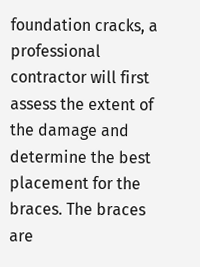foundation cracks, a professional contractor will first assess the extent of the damage and determine the best placement for the braces. The braces are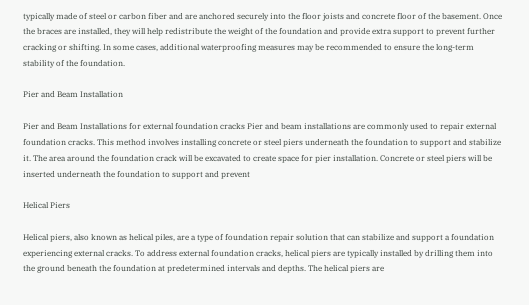typically made of steel or carbon fiber and are anchored securely into the floor joists and concrete floor of the basement. Once the braces are installed, they will help redistribute the weight of the foundation and provide extra support to prevent further cracking or shifting. In some cases, additional waterproofing measures may be recommended to ensure the long-term stability of the foundation.

Pier and Beam Installation

Pier and Beam Installations for external foundation cracks Pier and beam installations are commonly used to repair external foundation cracks. This method involves installing concrete or steel piers underneath the foundation to support and stabilize it. The area around the foundation crack will be excavated to create space for pier installation. Concrete or steel piers will be inserted underneath the foundation to support and prevent

Helical Piers

Helical piers, also known as helical piles, are a type of foundation repair solution that can stabilize and support a foundation experiencing external cracks. To address external foundation cracks, helical piers are typically installed by drilling them into the ground beneath the foundation at predetermined intervals and depths. The helical piers are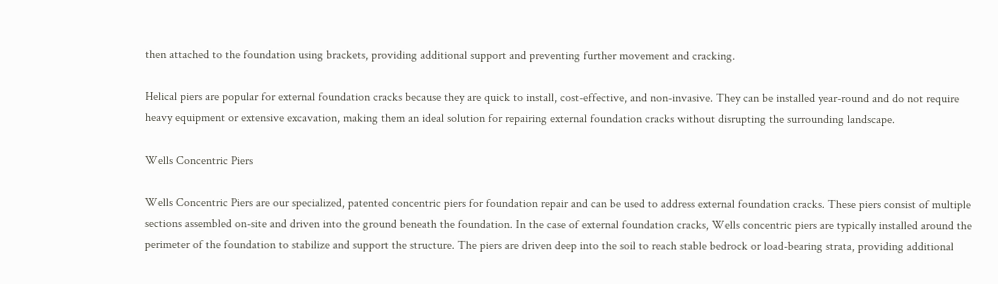then attached to the foundation using brackets, providing additional support and preventing further movement and cracking.

Helical piers are popular for external foundation cracks because they are quick to install, cost-effective, and non-invasive. They can be installed year-round and do not require heavy equipment or extensive excavation, making them an ideal solution for repairing external foundation cracks without disrupting the surrounding landscape.

Wells Concentric Piers

Wells Concentric Piers are our specialized, patented concentric piers for foundation repair and can be used to address external foundation cracks. These piers consist of multiple sections assembled on-site and driven into the ground beneath the foundation. In the case of external foundation cracks, Wells concentric piers are typically installed around the perimeter of the foundation to stabilize and support the structure. The piers are driven deep into the soil to reach stable bedrock or load-bearing strata, providing additional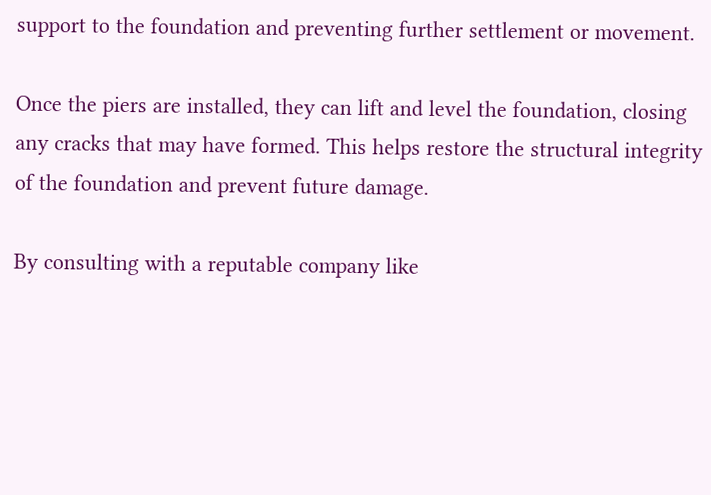support to the foundation and preventing further settlement or movement.

Once the piers are installed, they can lift and level the foundation, closing any cracks that may have formed. This helps restore the structural integrity of the foundation and prevent future damage.

By consulting with a reputable company like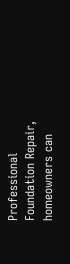Professional Foundation Repair, homeowners can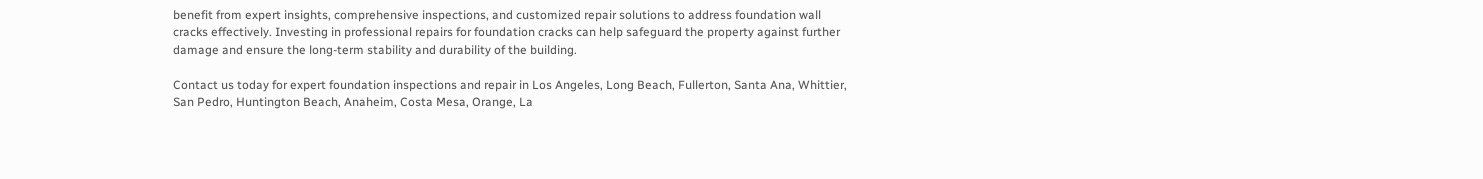benefit from expert insights, comprehensive inspections, and customized repair solutions to address foundation wall cracks effectively. Investing in professional repairs for foundation cracks can help safeguard the property against further damage and ensure the long-term stability and durability of the building.

Contact us today for expert foundation inspections and repair in Los Angeles, Long Beach, Fullerton, Santa Ana, Whittier, San Pedro, Huntington Beach, Anaheim, Costa Mesa, Orange, La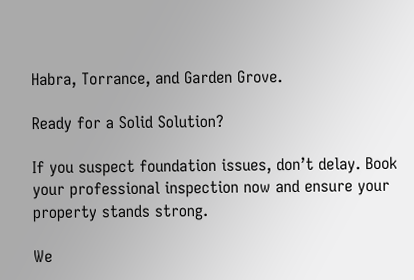Habra, Torrance, and Garden Grove.

Ready for a Solid Solution?

If you suspect foundation issues, don’t delay. Book your professional inspection now and ensure your property stands strong.

We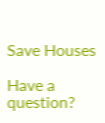Save Houses

Have a question?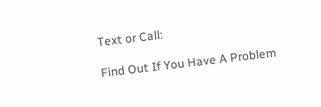Text or Call:

Find Out If You Have A Problem